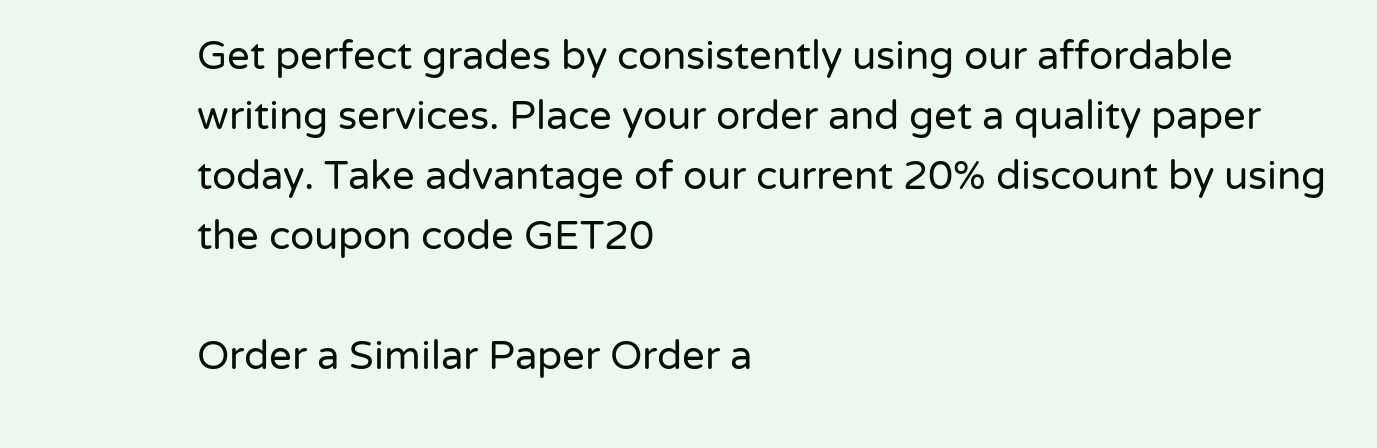Get perfect grades by consistently using our affordable writing services. Place your order and get a quality paper today. Take advantage of our current 20% discount by using the coupon code GET20

Order a Similar Paper Order a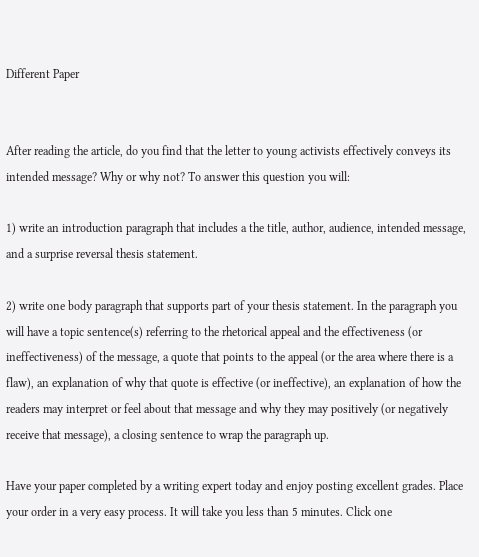Different Paper


After reading the article, do you find that the letter to young activists effectively conveys its intended message? Why or why not? To answer this question you will:

1) write an introduction paragraph that includes a the title, author, audience, intended message, and a surprise reversal thesis statement.

2) write one body paragraph that supports part of your thesis statement. In the paragraph you will have a topic sentence(s) referring to the rhetorical appeal and the effectiveness (or ineffectiveness) of the message, a quote that points to the appeal (or the area where there is a flaw), an explanation of why that quote is effective (or ineffective), an explanation of how the readers may interpret or feel about that message and why they may positively (or negatively receive that message), a closing sentence to wrap the paragraph up.

Have your paper completed by a writing expert today and enjoy posting excellent grades. Place your order in a very easy process. It will take you less than 5 minutes. Click one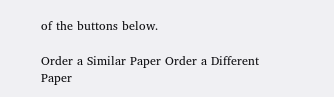of the buttons below.

Order a Similar Paper Order a Different Paper